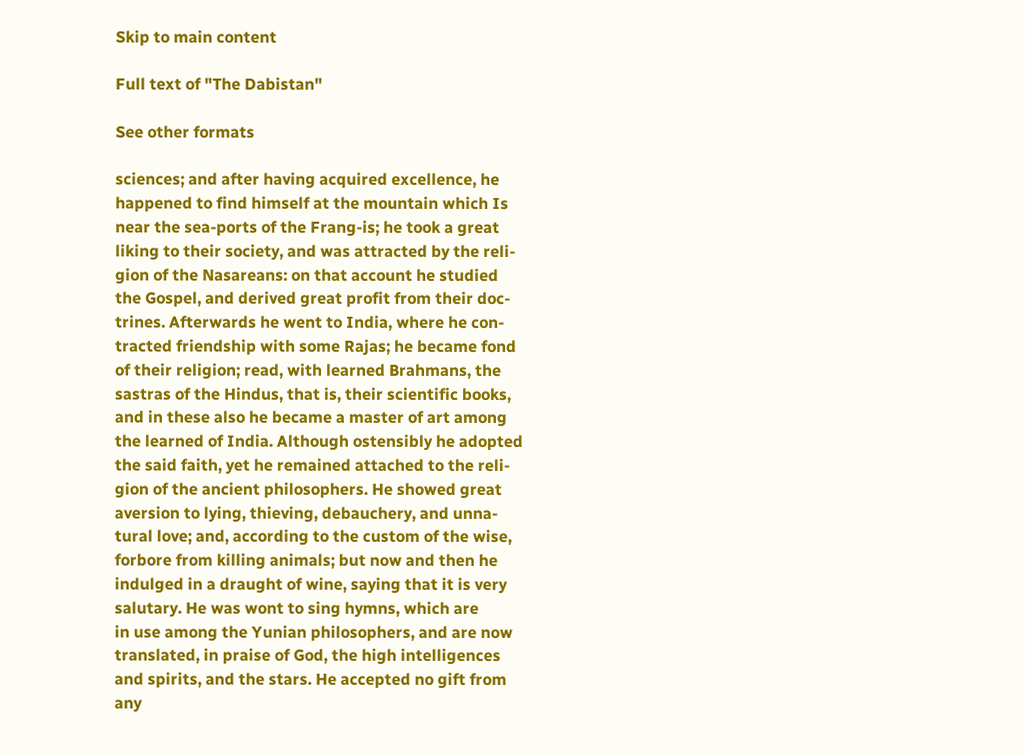Skip to main content

Full text of "The Dabistan"

See other formats

sciences; and after having acquired excellence, he
happened to find himself at the mountain which Is
near the sea-ports of the Frang-is; he took a great
liking to their society, and was attracted by the reli-
gion of the Nasareans: on that account he studied
the Gospel, and derived great profit from their doc-
trines. Afterwards he went to India, where he con-
tracted friendship with some Rajas; he became fond
of their religion; read, with learned Brahmans, the
sastras of the Hindus, that is, their scientific books,
and in these also he became a master of art among
the learned of India. Although ostensibly he adopted
the said faith, yet he remained attached to the reli-
gion of the ancient philosophers. He showed great
aversion to lying, thieving, debauchery, and unna-
tural love; and, according to the custom of the wise,
forbore from killing animals; but now and then he
indulged in a draught of wine, saying that it is very
salutary. He was wont to sing hymns, which are
in use among the Yunian philosophers, and are now
translated, in praise of God, the high intelligences
and spirits, and the stars. He accepted no gift from
any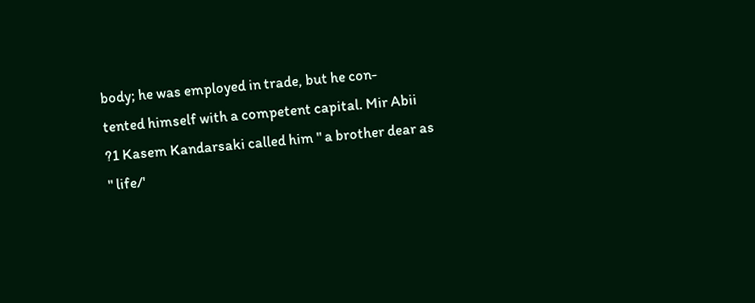body; he was employed in trade, but he con-
tented himself with a competent capital. Mir Abii
?1 Kasem Kandarsaki called him " a brother dear as
" life/'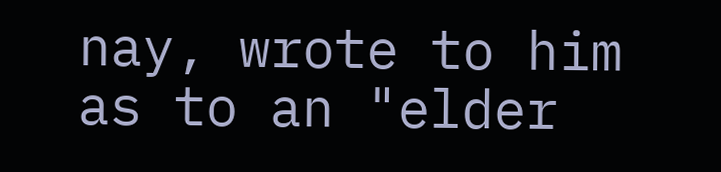nay, wrote to him as to an "elder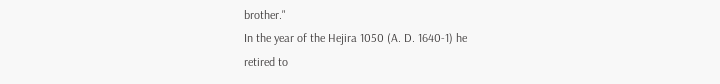brother."
In the year of the Hejira 1050 (A. D. 1640-1) he
retired to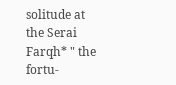solitude at the Serai Farqh* " the fortu-